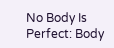No Body Is Perfect: Body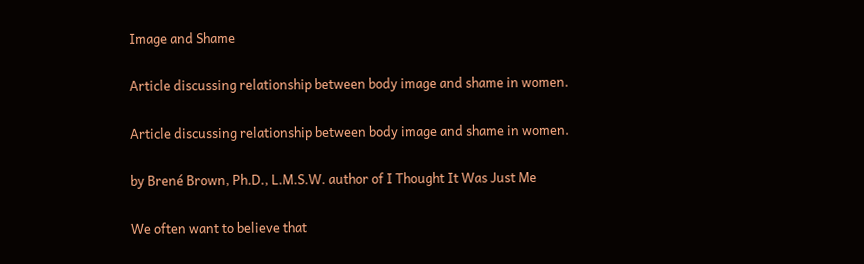Image and Shame

Article discussing relationship between body image and shame in women.

Article discussing relationship between body image and shame in women.

by Brené Brown, Ph.D., L.M.S.W. author of I Thought It Was Just Me

We often want to believe that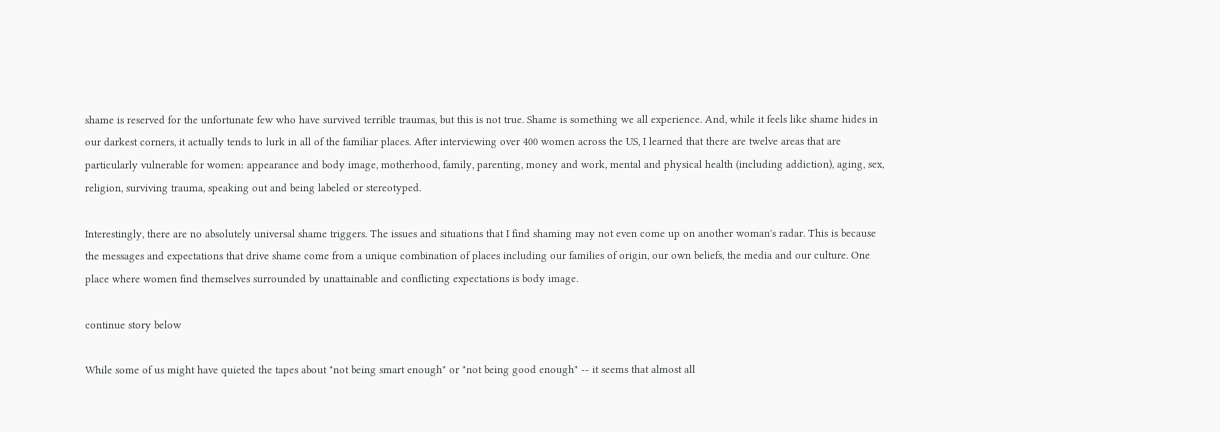shame is reserved for the unfortunate few who have survived terrible traumas, but this is not true. Shame is something we all experience. And, while it feels like shame hides in our darkest corners, it actually tends to lurk in all of the familiar places. After interviewing over 400 women across the US, I learned that there are twelve areas that are particularly vulnerable for women: appearance and body image, motherhood, family, parenting, money and work, mental and physical health (including addiction), aging, sex, religion, surviving trauma, speaking out and being labeled or stereotyped.

Interestingly, there are no absolutely universal shame triggers. The issues and situations that I find shaming may not even come up on another woman's radar. This is because the messages and expectations that drive shame come from a unique combination of places including our families of origin, our own beliefs, the media and our culture. One place where women find themselves surrounded by unattainable and conflicting expectations is body image.

continue story below

While some of us might have quieted the tapes about "not being smart enough" or "not being good enough" -- it seems that almost all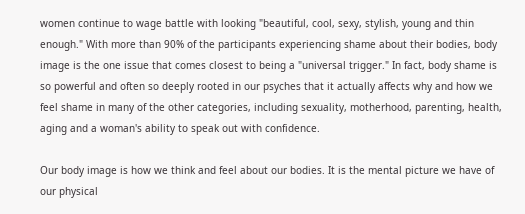women continue to wage battle with looking "beautiful, cool, sexy, stylish, young and thin enough." With more than 90% of the participants experiencing shame about their bodies, body image is the one issue that comes closest to being a "universal trigger." In fact, body shame is so powerful and often so deeply rooted in our psyches that it actually affects why and how we feel shame in many of the other categories, including sexuality, motherhood, parenting, health, aging and a woman's ability to speak out with confidence.

Our body image is how we think and feel about our bodies. It is the mental picture we have of our physical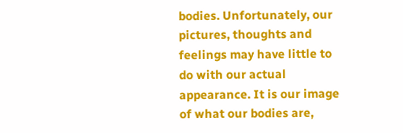bodies. Unfortunately, our pictures, thoughts and feelings may have little to do with our actual appearance. It is our image of what our bodies are,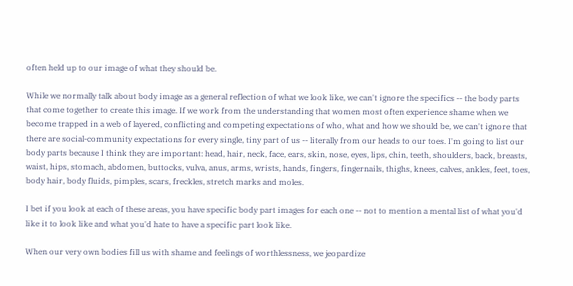often held up to our image of what they should be.

While we normally talk about body image as a general reflection of what we look like, we can't ignore the specifics -- the body parts that come together to create this image. If we work from the understanding that women most often experience shame when we become trapped in a web of layered, conflicting and competing expectations of who, what and how we should be, we can't ignore that there are social-community expectations for every single, tiny part of us -- literally from our heads to our toes. I'm going to list our body parts because I think they are important: head, hair, neck, face, ears, skin, nose, eyes, lips, chin, teeth, shoulders, back, breasts, waist, hips, stomach, abdomen, buttocks, vulva, anus, arms, wrists, hands, fingers, fingernails, thighs, knees, calves, ankles, feet, toes, body hair, body fluids, pimples, scars, freckles, stretch marks and moles.

I bet if you look at each of these areas, you have specific body part images for each one -- not to mention a mental list of what you'd like it to look like and what you'd hate to have a specific part look like.

When our very own bodies fill us with shame and feelings of worthlessness, we jeopardize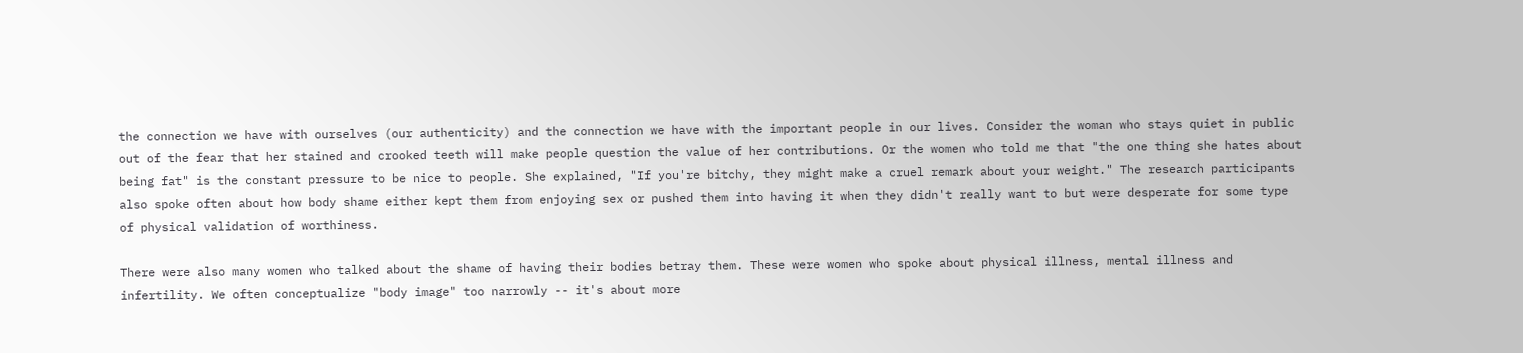the connection we have with ourselves (our authenticity) and the connection we have with the important people in our lives. Consider the woman who stays quiet in public out of the fear that her stained and crooked teeth will make people question the value of her contributions. Or the women who told me that "the one thing she hates about being fat" is the constant pressure to be nice to people. She explained, "If you're bitchy, they might make a cruel remark about your weight." The research participants also spoke often about how body shame either kept them from enjoying sex or pushed them into having it when they didn't really want to but were desperate for some type of physical validation of worthiness.

There were also many women who talked about the shame of having their bodies betray them. These were women who spoke about physical illness, mental illness and infertility. We often conceptualize "body image" too narrowly -- it's about more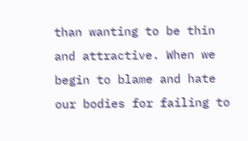than wanting to be thin and attractive. When we begin to blame and hate our bodies for failing to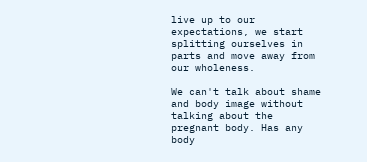live up to our expectations, we start splitting ourselves in parts and move away from our wholeness.

We can't talk about shame and body image without talking about the pregnant body. Has any body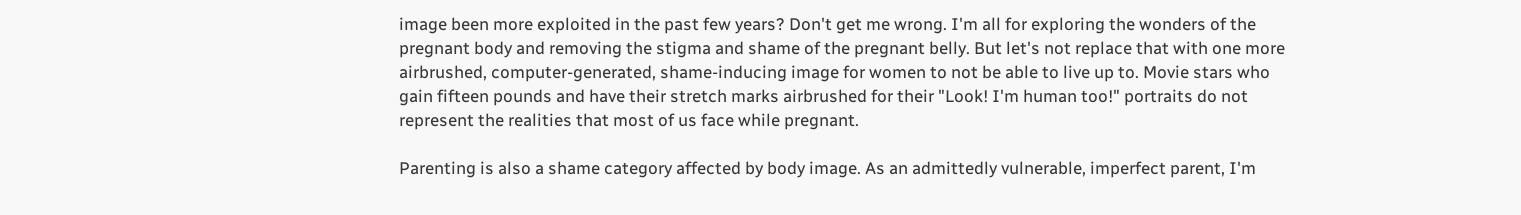image been more exploited in the past few years? Don't get me wrong. I'm all for exploring the wonders of the pregnant body and removing the stigma and shame of the pregnant belly. But let's not replace that with one more airbrushed, computer-generated, shame-inducing image for women to not be able to live up to. Movie stars who gain fifteen pounds and have their stretch marks airbrushed for their "Look! I'm human too!" portraits do not represent the realities that most of us face while pregnant.

Parenting is also a shame category affected by body image. As an admittedly vulnerable, imperfect parent, I'm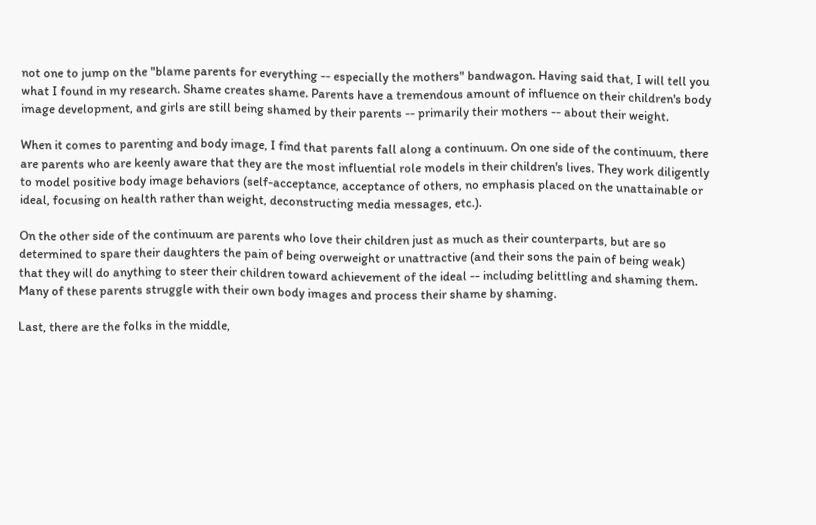not one to jump on the "blame parents for everything -- especially the mothers" bandwagon. Having said that, I will tell you what I found in my research. Shame creates shame. Parents have a tremendous amount of influence on their children's body image development, and girls are still being shamed by their parents -- primarily their mothers -- about their weight.

When it comes to parenting and body image, I find that parents fall along a continuum. On one side of the continuum, there are parents who are keenly aware that they are the most influential role models in their children's lives. They work diligently to model positive body image behaviors (self-acceptance, acceptance of others, no emphasis placed on the unattainable or ideal, focusing on health rather than weight, deconstructing media messages, etc.).

On the other side of the continuum are parents who love their children just as much as their counterparts, but are so determined to spare their daughters the pain of being overweight or unattractive (and their sons the pain of being weak) that they will do anything to steer their children toward achievement of the ideal -- including belittling and shaming them. Many of these parents struggle with their own body images and process their shame by shaming.

Last, there are the folks in the middle,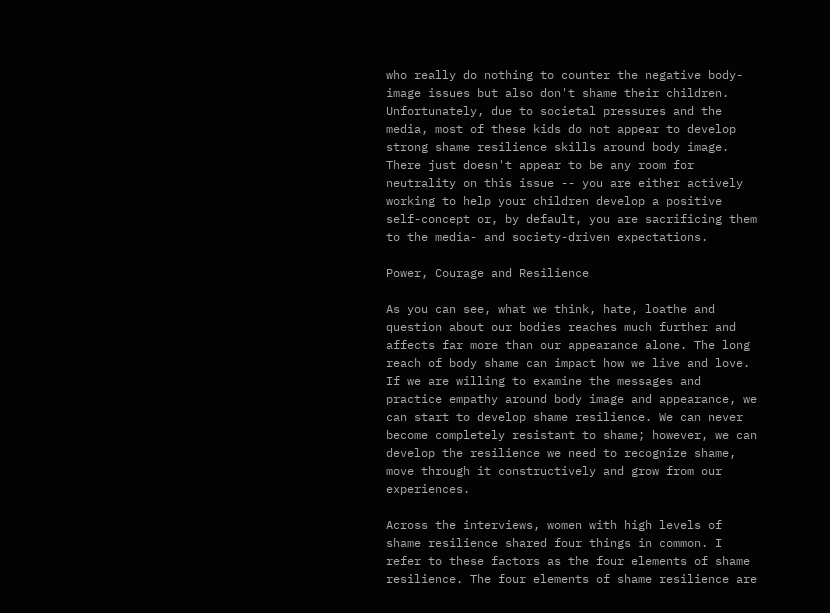who really do nothing to counter the negative body-image issues but also don't shame their children. Unfortunately, due to societal pressures and the media, most of these kids do not appear to develop strong shame resilience skills around body image. There just doesn't appear to be any room for neutrality on this issue -- you are either actively working to help your children develop a positive self-concept or, by default, you are sacrificing them to the media- and society-driven expectations.

Power, Courage and Resilience

As you can see, what we think, hate, loathe and question about our bodies reaches much further and affects far more than our appearance alone. The long reach of body shame can impact how we live and love. If we are willing to examine the messages and practice empathy around body image and appearance, we can start to develop shame resilience. We can never become completely resistant to shame; however, we can develop the resilience we need to recognize shame, move through it constructively and grow from our experiences.

Across the interviews, women with high levels of shame resilience shared four things in common. I refer to these factors as the four elements of shame resilience. The four elements of shame resilience are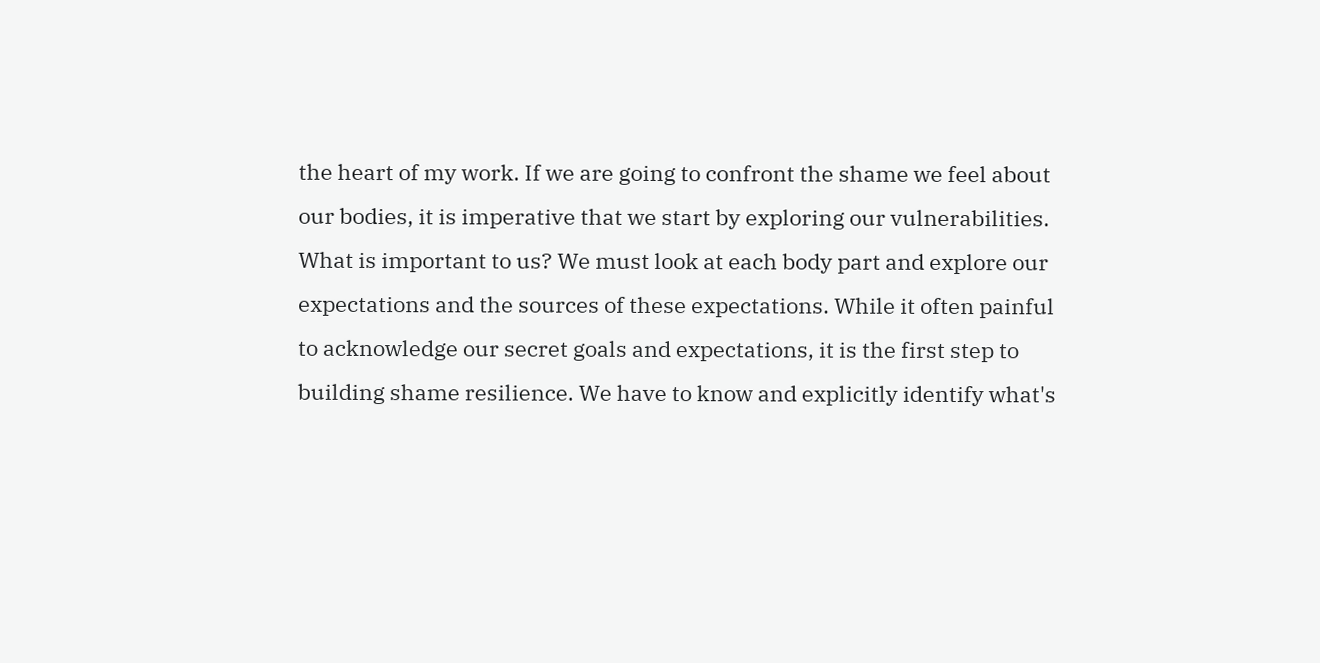the heart of my work. If we are going to confront the shame we feel about our bodies, it is imperative that we start by exploring our vulnerabilities. What is important to us? We must look at each body part and explore our expectations and the sources of these expectations. While it often painful to acknowledge our secret goals and expectations, it is the first step to building shame resilience. We have to know and explicitly identify what's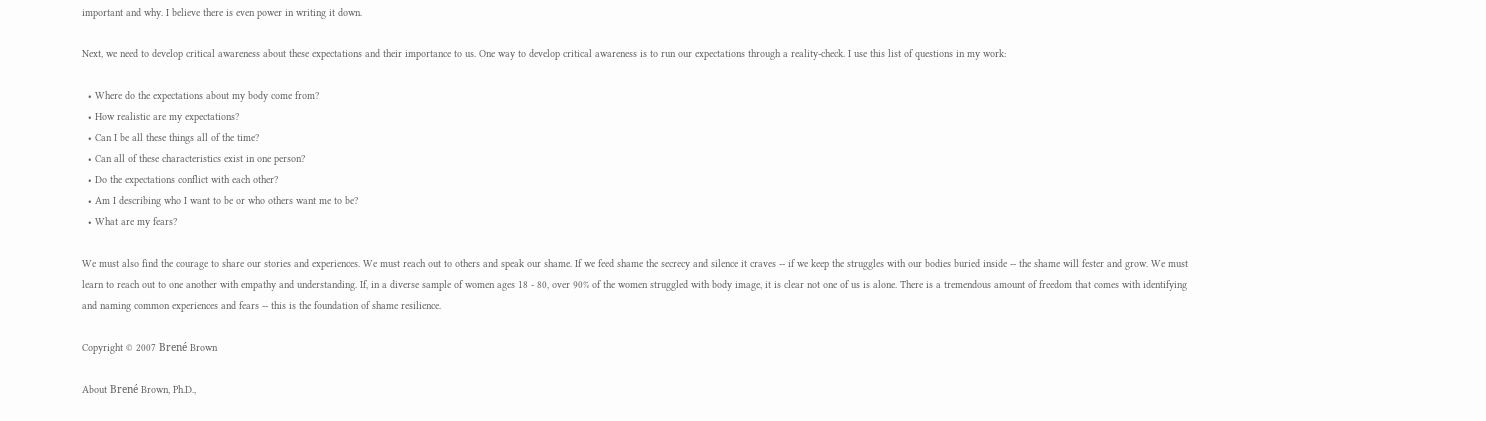important and why. I believe there is even power in writing it down.

Next, we need to develop critical awareness about these expectations and their importance to us. One way to develop critical awareness is to run our expectations through a reality-check. I use this list of questions in my work:

  • Where do the expectations about my body come from?
  • How realistic are my expectations?
  • Can I be all these things all of the time?
  • Can all of these characteristics exist in one person?
  • Do the expectations conflict with each other?
  • Am I describing who I want to be or who others want me to be?
  • What are my fears?

We must also find the courage to share our stories and experiences. We must reach out to others and speak our shame. If we feed shame the secrecy and silence it craves -- if we keep the struggles with our bodies buried inside -- the shame will fester and grow. We must learn to reach out to one another with empathy and understanding. If, in a diverse sample of women ages 18 - 80, over 90% of the women struggled with body image, it is clear not one of us is alone. There is a tremendous amount of freedom that comes with identifying and naming common experiences and fears -- this is the foundation of shame resilience.

Copyright © 2007 Brené Brown

About Brené Brown, Ph.D.,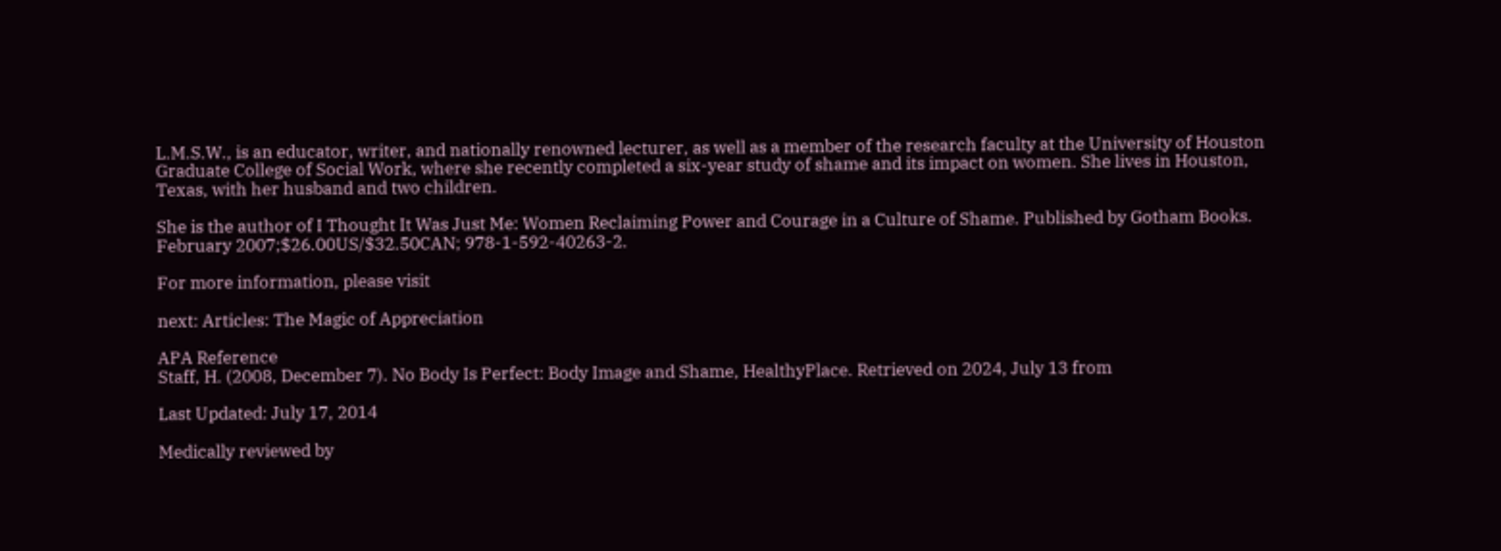L.M.S.W., is an educator, writer, and nationally renowned lecturer, as well as a member of the research faculty at the University of Houston Graduate College of Social Work, where she recently completed a six-year study of shame and its impact on women. She lives in Houston, Texas, with her husband and two children.

She is the author of I Thought It Was Just Me: Women Reclaiming Power and Courage in a Culture of Shame. Published by Gotham Books. February 2007;$26.00US/$32.50CAN; 978-1-592-40263-2.

For more information, please visit

next: Articles: The Magic of Appreciation

APA Reference
Staff, H. (2008, December 7). No Body Is Perfect: Body Image and Shame, HealthyPlace. Retrieved on 2024, July 13 from

Last Updated: July 17, 2014

Medically reviewed by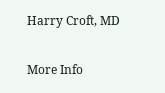Harry Croft, MD

More Info